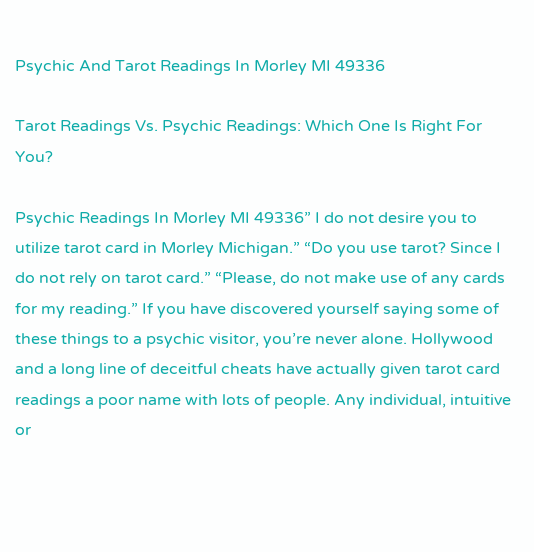Psychic And Tarot Readings In Morley MI 49336

Tarot Readings Vs. Psychic Readings: Which One Is Right For You?

Psychic Readings In Morley MI 49336” I do not desire you to utilize tarot card in Morley Michigan.” “Do you use tarot? Since I do not rely on tarot card.” “Please, do not make use of any cards for my reading.” If you have discovered yourself saying some of these things to a psychic visitor, you’re never alone. Hollywood and a long line of deceitful cheats have actually given tarot card readings a poor name with lots of people. Any individual, intuitive or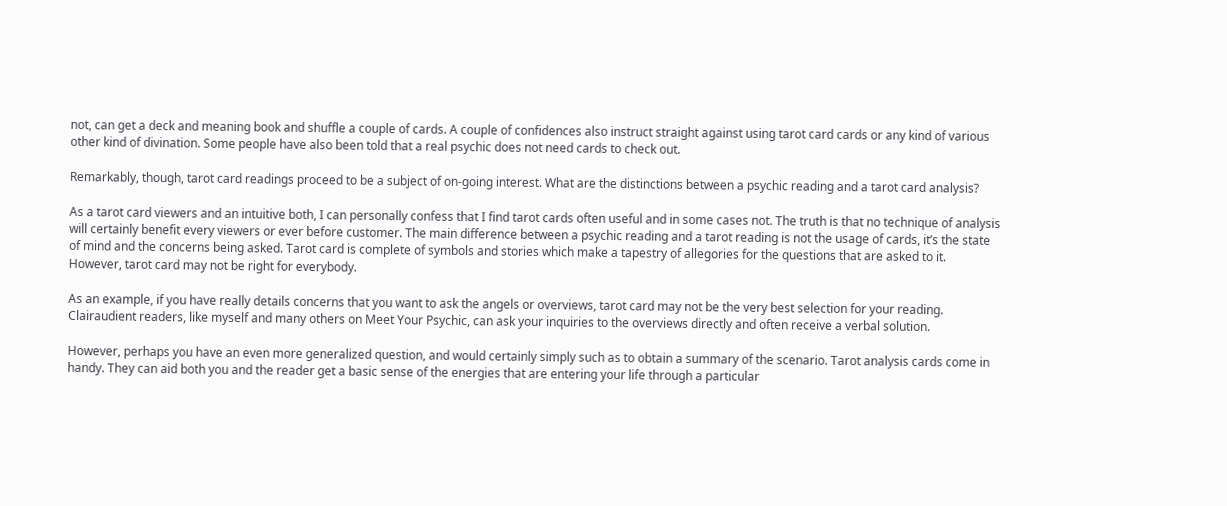not, can get a deck and meaning book and shuffle a couple of cards. A couple of confidences also instruct straight against using tarot card cards or any kind of various other kind of divination. Some people have also been told that a real psychic does not need cards to check out.

Remarkably, though, tarot card readings proceed to be a subject of on-going interest. What are the distinctions between a psychic reading and a tarot card analysis?

As a tarot card viewers and an intuitive both, I can personally confess that I find tarot cards often useful and in some cases not. The truth is that no technique of analysis will certainly benefit every viewers or ever before customer. The main difference between a psychic reading and a tarot reading is not the usage of cards, it’s the state of mind and the concerns being asked. Tarot card is complete of symbols and stories which make a tapestry of allegories for the questions that are asked to it. However, tarot card may not be right for everybody.

As an example, if you have really details concerns that you want to ask the angels or overviews, tarot card may not be the very best selection for your reading. Clairaudient readers, like myself and many others on Meet Your Psychic, can ask your inquiries to the overviews directly and often receive a verbal solution.

However, perhaps you have an even more generalized question, and would certainly simply such as to obtain a summary of the scenario. Tarot analysis cards come in handy. They can aid both you and the reader get a basic sense of the energies that are entering your life through a particular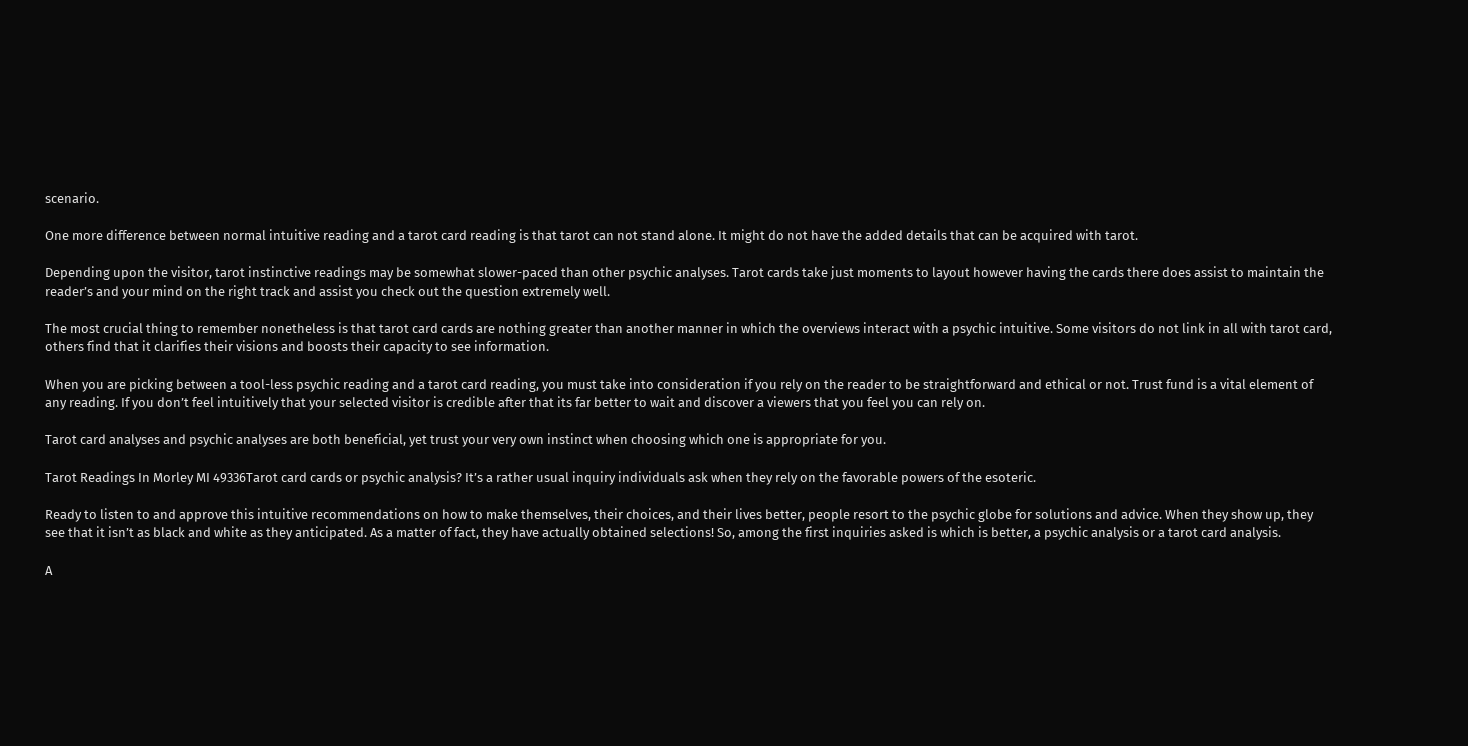scenario.

One more difference between normal intuitive reading and a tarot card reading is that tarot can not stand alone. It might do not have the added details that can be acquired with tarot.

Depending upon the visitor, tarot instinctive readings may be somewhat slower-paced than other psychic analyses. Tarot cards take just moments to layout however having the cards there does assist to maintain the reader’s and your mind on the right track and assist you check out the question extremely well.

The most crucial thing to remember nonetheless is that tarot card cards are nothing greater than another manner in which the overviews interact with a psychic intuitive. Some visitors do not link in all with tarot card, others find that it clarifies their visions and boosts their capacity to see information.

When you are picking between a tool-less psychic reading and a tarot card reading, you must take into consideration if you rely on the reader to be straightforward and ethical or not. Trust fund is a vital element of any reading. If you don’t feel intuitively that your selected visitor is credible after that its far better to wait and discover a viewers that you feel you can rely on.

Tarot card analyses and psychic analyses are both beneficial, yet trust your very own instinct when choosing which one is appropriate for you.

Tarot Readings In Morley MI 49336Tarot card cards or psychic analysis? It’s a rather usual inquiry individuals ask when they rely on the favorable powers of the esoteric.

Ready to listen to and approve this intuitive recommendations on how to make themselves, their choices, and their lives better, people resort to the psychic globe for solutions and advice. When they show up, they see that it isn’t as black and white as they anticipated. As a matter of fact, they have actually obtained selections! So, among the first inquiries asked is which is better, a psychic analysis or a tarot card analysis.

A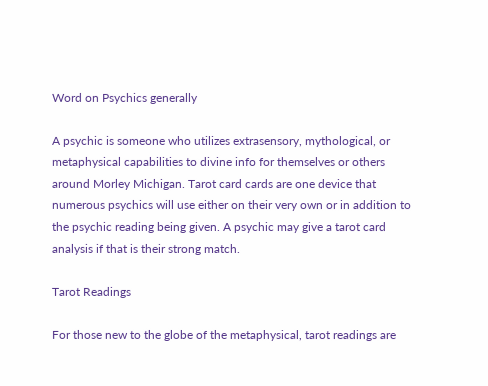Word on Psychics generally

A psychic is someone who utilizes extrasensory, mythological, or metaphysical capabilities to divine info for themselves or others around Morley Michigan. Tarot card cards are one device that numerous psychics will use either on their very own or in addition to the psychic reading being given. A psychic may give a tarot card analysis if that is their strong match.

Tarot Readings

For those new to the globe of the metaphysical, tarot readings are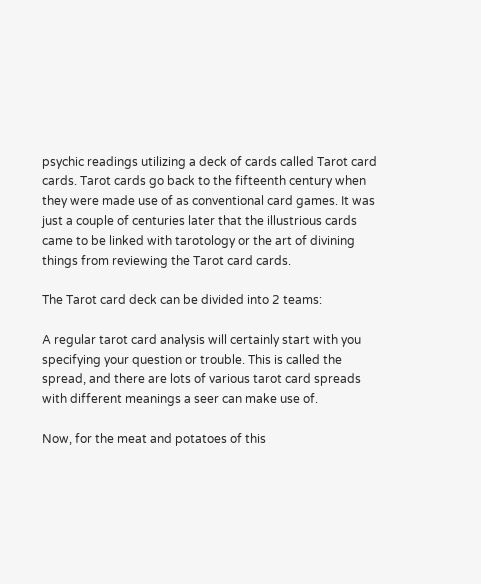psychic readings utilizing a deck of cards called Tarot card cards. Tarot cards go back to the fifteenth century when they were made use of as conventional card games. It was just a couple of centuries later that the illustrious cards came to be linked with tarotology or the art of divining things from reviewing the Tarot card cards.

The Tarot card deck can be divided into 2 teams:

A regular tarot card analysis will certainly start with you specifying your question or trouble. This is called the spread, and there are lots of various tarot card spreads with different meanings a seer can make use of.

Now, for the meat and potatoes of this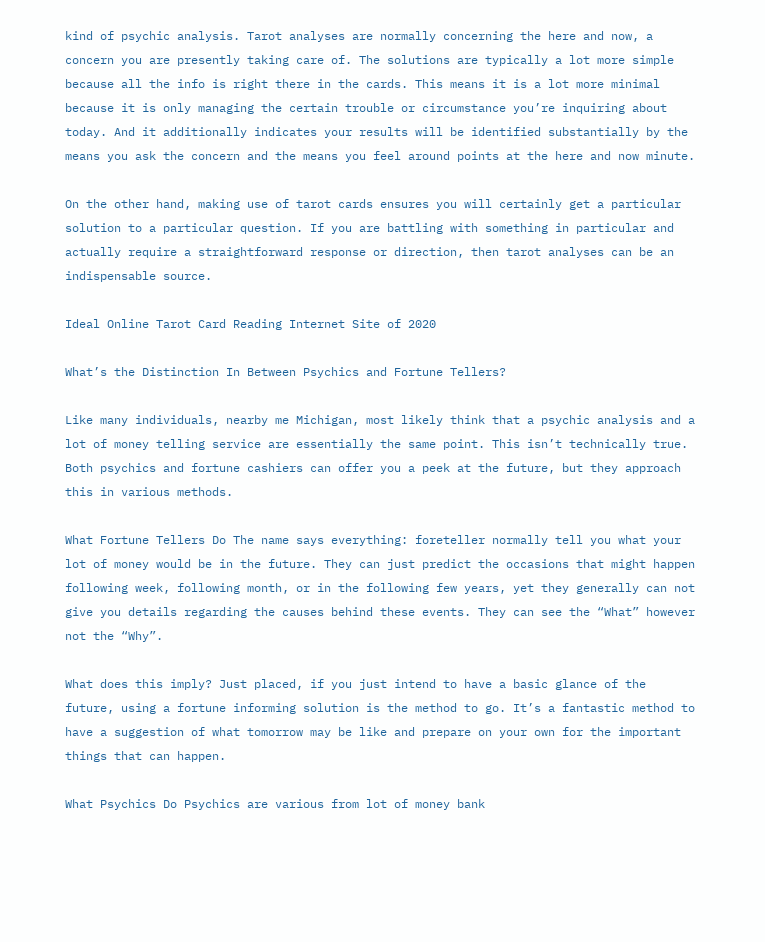kind of psychic analysis. Tarot analyses are normally concerning the here and now, a concern you are presently taking care of. The solutions are typically a lot more simple because all the info is right there in the cards. This means it is a lot more minimal because it is only managing the certain trouble or circumstance you’re inquiring about today. And it additionally indicates your results will be identified substantially by the means you ask the concern and the means you feel around points at the here and now minute.

On the other hand, making use of tarot cards ensures you will certainly get a particular solution to a particular question. If you are battling with something in particular and actually require a straightforward response or direction, then tarot analyses can be an indispensable source.

Ideal Online Tarot Card Reading Internet Site of 2020

What’s the Distinction In Between Psychics and Fortune Tellers?

Like many individuals, nearby me Michigan, most likely think that a psychic analysis and a lot of money telling service are essentially the same point. This isn’t technically true. Both psychics and fortune cashiers can offer you a peek at the future, but they approach this in various methods.

What Fortune Tellers Do The name says everything: foreteller normally tell you what your lot of money would be in the future. They can just predict the occasions that might happen following week, following month, or in the following few years, yet they generally can not give you details regarding the causes behind these events. They can see the “What” however not the “Why”.

What does this imply? Just placed, if you just intend to have a basic glance of the future, using a fortune informing solution is the method to go. It’s a fantastic method to have a suggestion of what tomorrow may be like and prepare on your own for the important things that can happen.

What Psychics Do Psychics are various from lot of money bank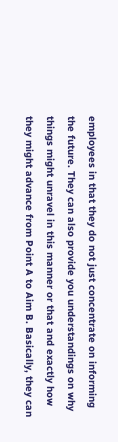employees in that they do not just concentrate on informing the future. They can also provide you understandings on why things might unravel in this manner or that and exactly how they might advance from Point A to Aim B. Basically, they can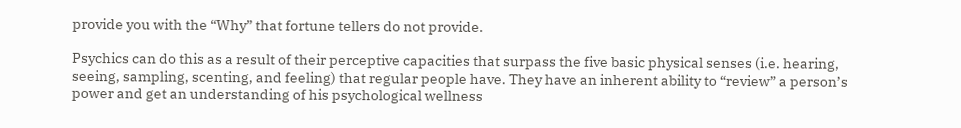provide you with the “Why” that fortune tellers do not provide.

Psychics can do this as a result of their perceptive capacities that surpass the five basic physical senses (i.e. hearing, seeing, sampling, scenting, and feeling) that regular people have. They have an inherent ability to “review” a person’s power and get an understanding of his psychological wellness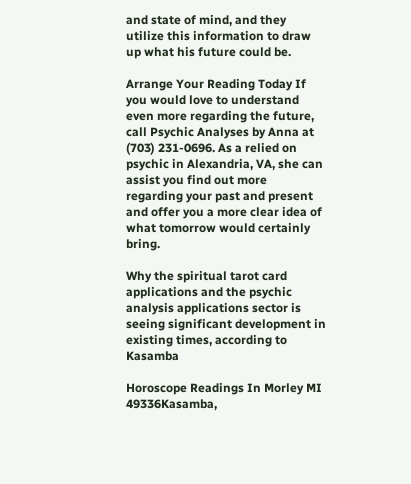and state of mind, and they utilize this information to draw up what his future could be.

Arrange Your Reading Today If you would love to understand even more regarding the future, call Psychic Analyses by Anna at (703) 231-0696. As a relied on psychic in Alexandria, VA, she can assist you find out more regarding your past and present and offer you a more clear idea of what tomorrow would certainly bring.

Why the spiritual tarot card applications and the psychic analysis applications sector is seeing significant development in existing times, according to Kasamba

Horoscope Readings In Morley MI 49336Kasamba,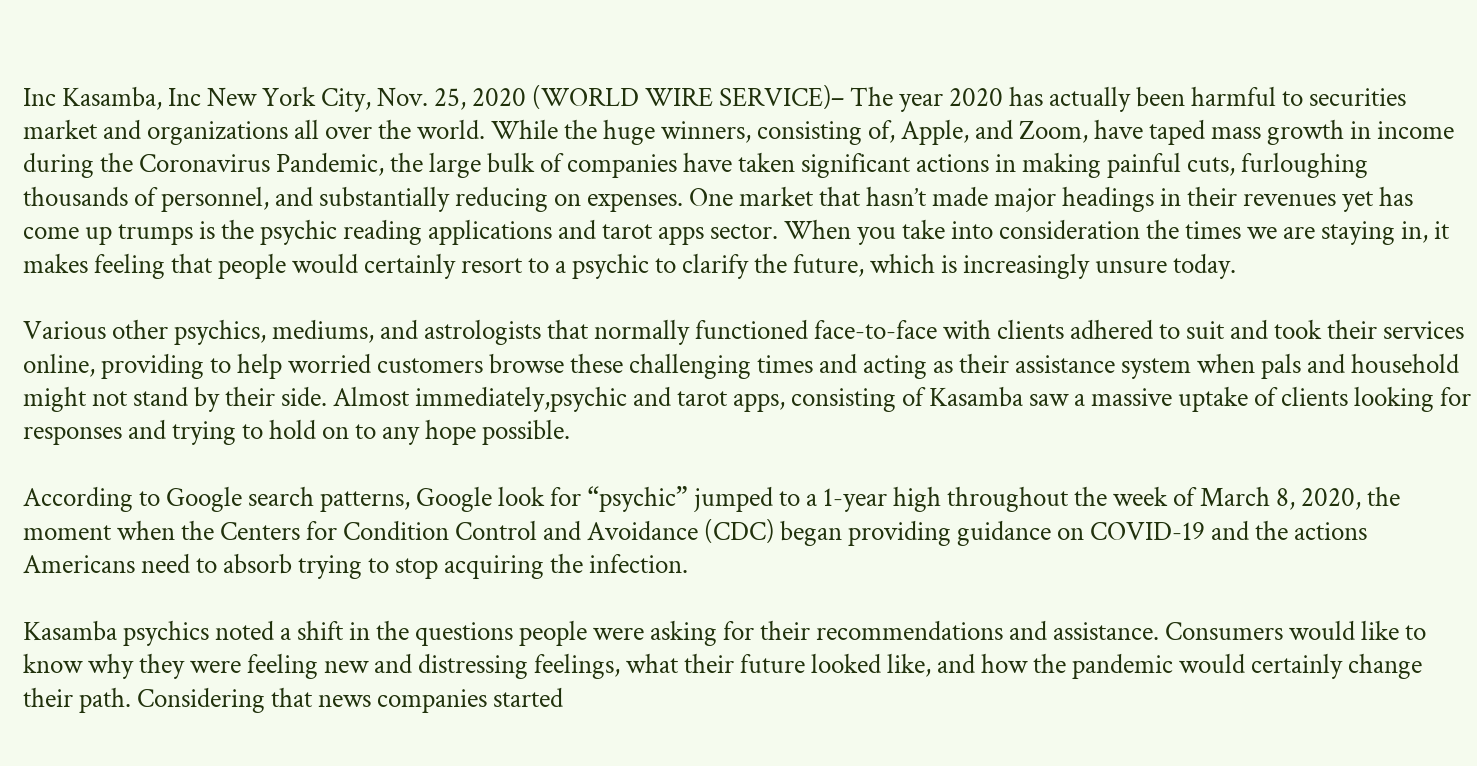Inc Kasamba, Inc New York City, Nov. 25, 2020 (WORLD WIRE SERVICE)– The year 2020 has actually been harmful to securities market and organizations all over the world. While the huge winners, consisting of, Apple, and Zoom, have taped mass growth in income during the Coronavirus Pandemic, the large bulk of companies have taken significant actions in making painful cuts, furloughing thousands of personnel, and substantially reducing on expenses. One market that hasn’t made major headings in their revenues yet has come up trumps is the psychic reading applications and tarot apps sector. When you take into consideration the times we are staying in, it makes feeling that people would certainly resort to a psychic to clarify the future, which is increasingly unsure today.

Various other psychics, mediums, and astrologists that normally functioned face-to-face with clients adhered to suit and took their services online, providing to help worried customers browse these challenging times and acting as their assistance system when pals and household might not stand by their side. Almost immediately,psychic and tarot apps, consisting of Kasamba saw a massive uptake of clients looking for responses and trying to hold on to any hope possible.

According to Google search patterns, Google look for “psychic” jumped to a 1-year high throughout the week of March 8, 2020, the moment when the Centers for Condition Control and Avoidance (CDC) began providing guidance on COVID-19 and the actions Americans need to absorb trying to stop acquiring the infection.

Kasamba psychics noted a shift in the questions people were asking for their recommendations and assistance. Consumers would like to know why they were feeling new and distressing feelings, what their future looked like, and how the pandemic would certainly change their path. Considering that news companies started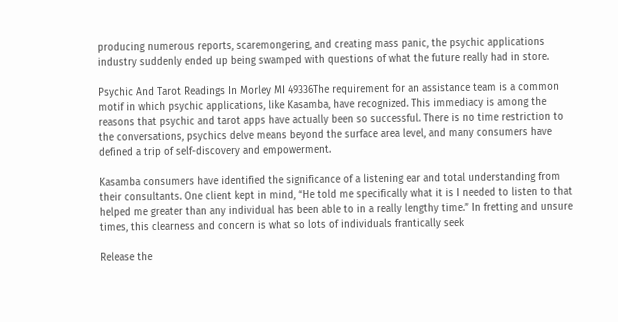producing numerous reports, scaremongering, and creating mass panic, the psychic applications industry suddenly ended up being swamped with questions of what the future really had in store.

Psychic And Tarot Readings In Morley MI 49336The requirement for an assistance team is a common motif in which psychic applications, like Kasamba, have recognized. This immediacy is among the reasons that psychic and tarot apps have actually been so successful. There is no time restriction to the conversations, psychics delve means beyond the surface area level, and many consumers have defined a trip of self-discovery and empowerment.

Kasamba consumers have identified the significance of a listening ear and total understanding from their consultants. One client kept in mind, “He told me specifically what it is I needed to listen to that helped me greater than any individual has been able to in a really lengthy time.” In fretting and unsure times, this clearness and concern is what so lots of individuals frantically seek

Release the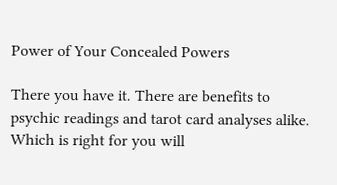Power of Your Concealed Powers

There you have it. There are benefits to psychic readings and tarot card analyses alike. Which is right for you will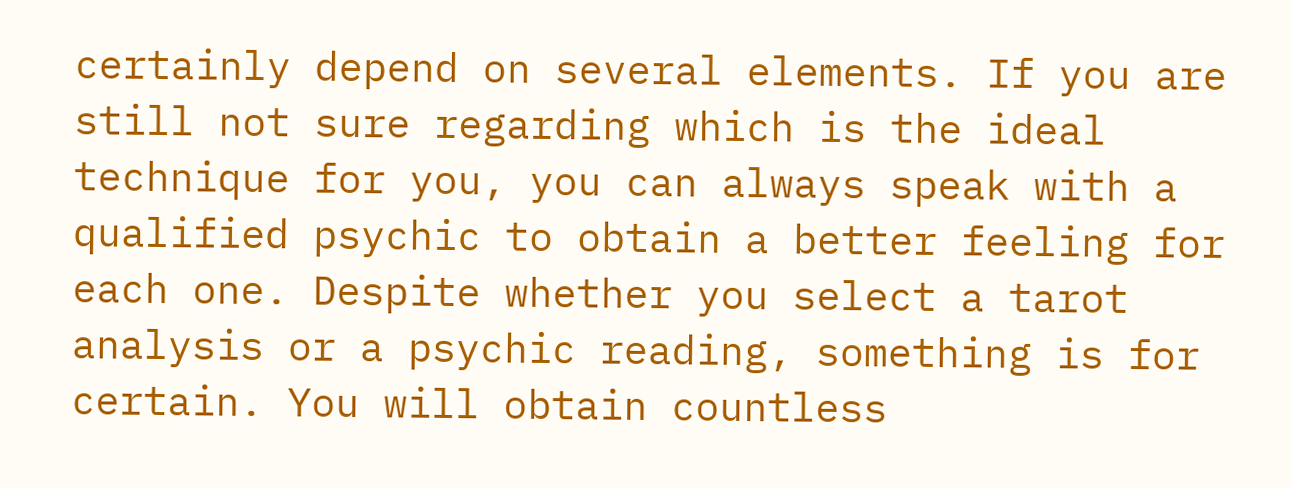certainly depend on several elements. If you are still not sure regarding which is the ideal technique for you, you can always speak with a qualified psychic to obtain a better feeling for each one. Despite whether you select a tarot analysis or a psychic reading, something is for certain. You will obtain countless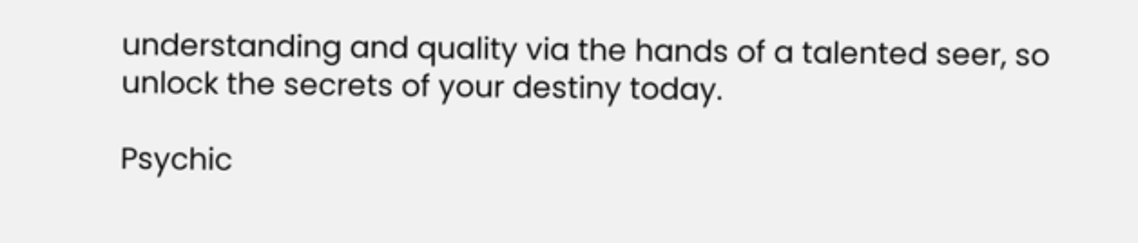understanding and quality via the hands of a talented seer, so unlock the secrets of your destiny today.

Psychic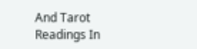And Tarot Readings In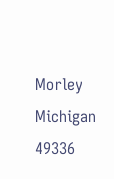Morley Michigan 49336